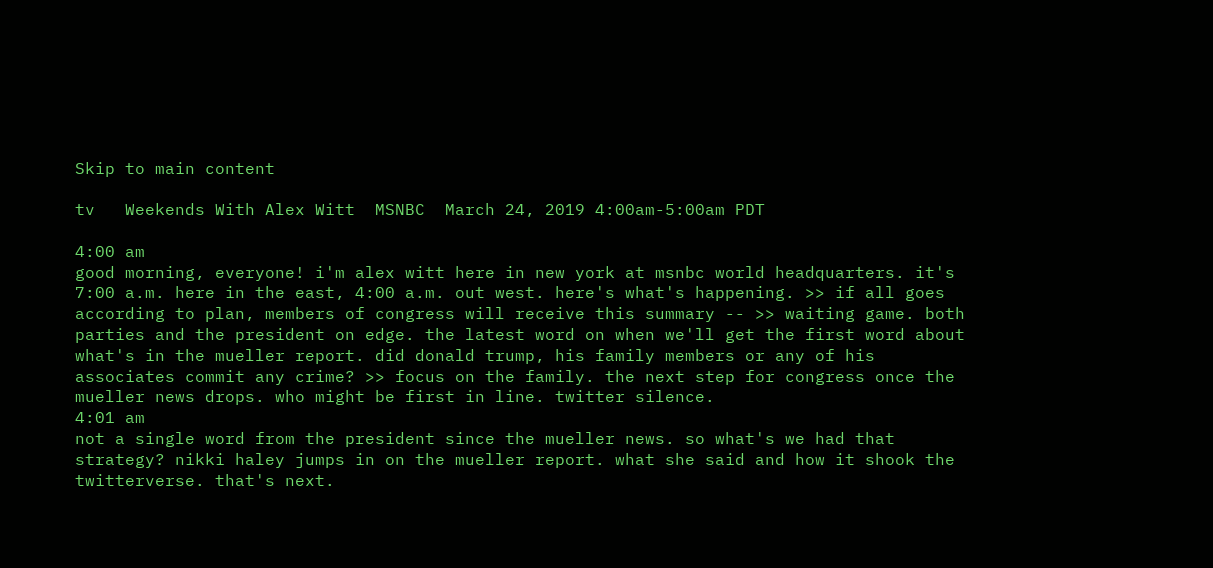Skip to main content

tv   Weekends With Alex Witt  MSNBC  March 24, 2019 4:00am-5:00am PDT

4:00 am
good morning, everyone! i'm alex witt here in new york at msnbc world headquarters. it's 7:00 a.m. here in the east, 4:00 a.m. out west. here's what's happening. >> if all goes according to plan, members of congress will receive this summary -- >> waiting game. both parties and the president on edge. the latest word on when we'll get the first word about what's in the mueller report. did donald trump, his family members or any of his associates commit any crime? >> focus on the family. the next step for congress once the mueller news drops. who might be first in line. twitter silence.
4:01 am
not a single word from the president since the mueller news. so what's we had that strategy? nikki haley jumps in on the mueller report. what she said and how it shook the twitterverse. that's next.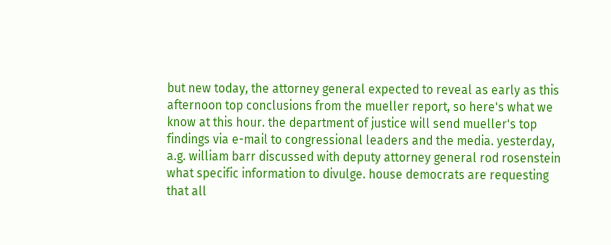but new today, the attorney general expected to reveal as early as this afternoon top conclusions from the mueller report, so here's what we know at this hour. the department of justice will send mueller's top findings via e-mail to congressional leaders and the media. yesterday, a.g. william barr discussed with deputy attorney general rod rosenstein what specific information to divulge. house democrats are requesting that all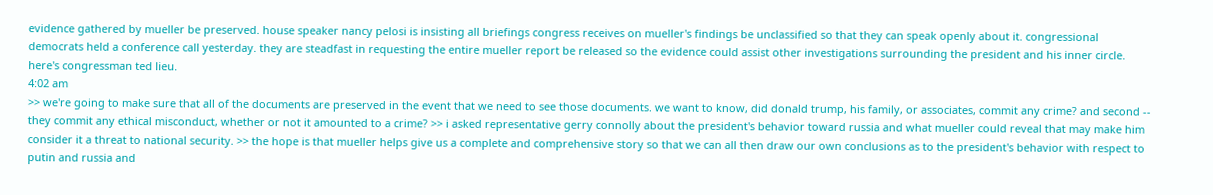evidence gathered by mueller be preserved. house speaker nancy pelosi is insisting all briefings congress receives on mueller's findings be unclassified so that they can speak openly about it. congressional democrats held a conference call yesterday. they are steadfast in requesting the entire mueller report be released so the evidence could assist other investigations surrounding the president and his inner circle. here's congressman ted lieu.
4:02 am
>> we're going to make sure that all of the documents are preserved in the event that we need to see those documents. we want to know, did donald trump, his family, or associates, commit any crime? and second -- they commit any ethical misconduct, whether or not it amounted to a crime? >> i asked representative gerry connolly about the president's behavior toward russia and what mueller could reveal that may make him consider it a threat to national security. >> the hope is that mueller helps give us a complete and comprehensive story so that we can all then draw our own conclusions as to the president's behavior with respect to putin and russia and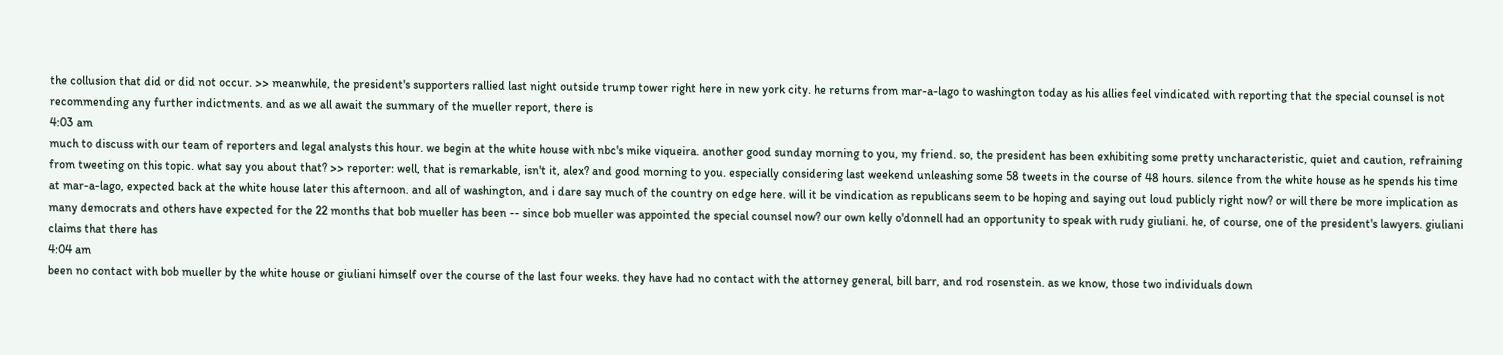the collusion that did or did not occur. >> meanwhile, the president's supporters rallied last night outside trump tower right here in new york city. he returns from mar-a-lago to washington today as his allies feel vindicated with reporting that the special counsel is not recommending any further indictments. and as we all await the summary of the mueller report, there is
4:03 am
much to discuss with our team of reporters and legal analysts this hour. we begin at the white house with nbc's mike viqueira. another good sunday morning to you, my friend. so, the president has been exhibiting some pretty uncharacteristic, quiet and caution, refraining from tweeting on this topic. what say you about that? >> reporter: well, that is remarkable, isn't it, alex? and good morning to you. especially considering last weekend unleashing some 58 tweets in the course of 48 hours. silence from the white house as he spends his time at mar-a-lago, expected back at the white house later this afternoon. and all of washington, and i dare say much of the country on edge here. will it be vindication as republicans seem to be hoping and saying out loud publicly right now? or will there be more implication as many democrats and others have expected for the 22 months that bob mueller has been -- since bob mueller was appointed the special counsel now? our own kelly o'donnell had an opportunity to speak with rudy giuliani. he, of course, one of the president's lawyers. giuliani claims that there has
4:04 am
been no contact with bob mueller by the white house or giuliani himself over the course of the last four weeks. they have had no contact with the attorney general, bill barr, and rod rosenstein. as we know, those two individuals down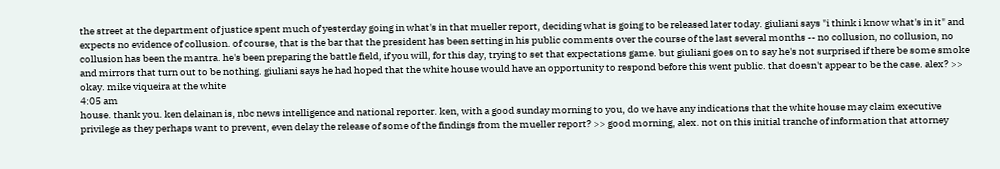the street at the department of justice spent much of yesterday going in what's in that mueller report, deciding what is going to be released later today. giuliani says "i think i know what's in it" and expects no evidence of collusion. of course, that is the bar that the president has been setting in his public comments over the course of the last several months -- no collusion, no collusion, no collusion has been the mantra. he's been preparing the battle field, if you will, for this day, trying to set that expectations game. but giuliani goes on to say he's not surprised if there be some smoke and mirrors that turn out to be nothing. giuliani says he had hoped that the white house would have an opportunity to respond before this went public. that doesn't appear to be the case. alex? >> okay. mike viqueira at the white
4:05 am
house. thank you. ken delainan is, nbc news intelligence and national reporter. ken, with a good sunday morning to you, do we have any indications that the white house may claim executive privilege as they perhaps want to prevent, even delay the release of some of the findings from the mueller report? >> good morning, alex. not on this initial tranche of information that attorney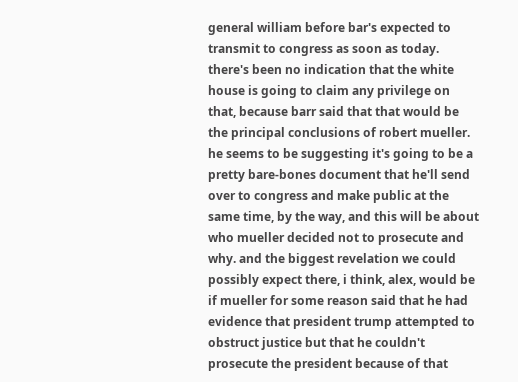general william before bar's expected to transmit to congress as soon as today. there's been no indication that the white house is going to claim any privilege on that, because barr said that that would be the principal conclusions of robert mueller. he seems to be suggesting it's going to be a pretty bare-bones document that he'll send over to congress and make public at the same time, by the way, and this will be about who mueller decided not to prosecute and why. and the biggest revelation we could possibly expect there, i think, alex, would be if mueller for some reason said that he had evidence that president trump attempted to obstruct justice but that he couldn't prosecute the president because of that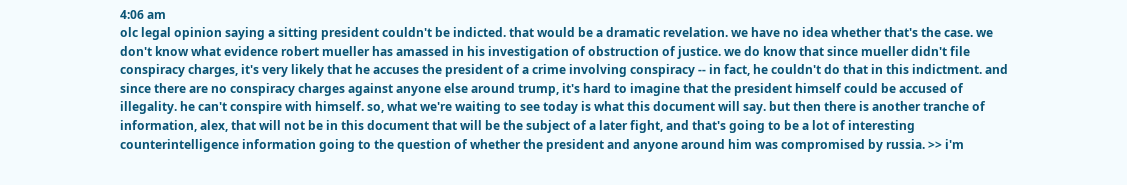4:06 am
olc legal opinion saying a sitting president couldn't be indicted. that would be a dramatic revelation. we have no idea whether that's the case. we don't know what evidence robert mueller has amassed in his investigation of obstruction of justice. we do know that since mueller didn't file conspiracy charges, it's very likely that he accuses the president of a crime involving conspiracy -- in fact, he couldn't do that in this indictment. and since there are no conspiracy charges against anyone else around trump, it's hard to imagine that the president himself could be accused of illegality. he can't conspire with himself. so, what we're waiting to see today is what this document will say. but then there is another tranche of information, alex, that will not be in this document that will be the subject of a later fight, and that's going to be a lot of interesting counterintelligence information going to the question of whether the president and anyone around him was compromised by russia. >> i'm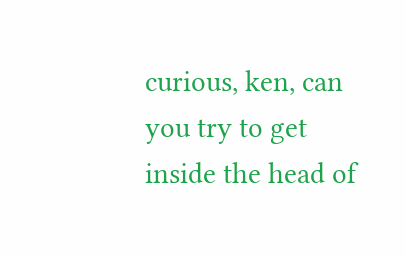curious, ken, can you try to get inside the head of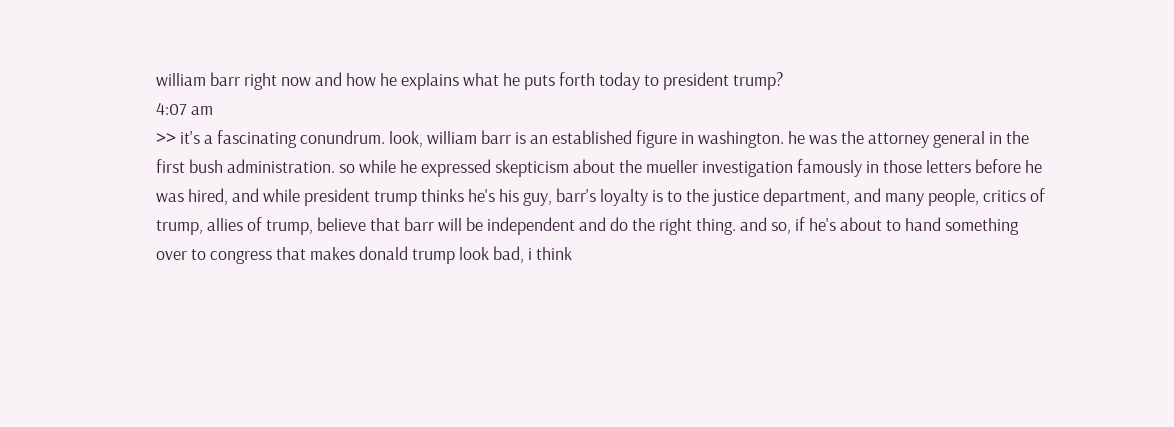william barr right now and how he explains what he puts forth today to president trump?
4:07 am
>> it's a fascinating conundrum. look, william barr is an established figure in washington. he was the attorney general in the first bush administration. so while he expressed skepticism about the mueller investigation famously in those letters before he was hired, and while president trump thinks he's his guy, barr's loyalty is to the justice department, and many people, critics of trump, allies of trump, believe that barr will be independent and do the right thing. and so, if he's about to hand something over to congress that makes donald trump look bad, i think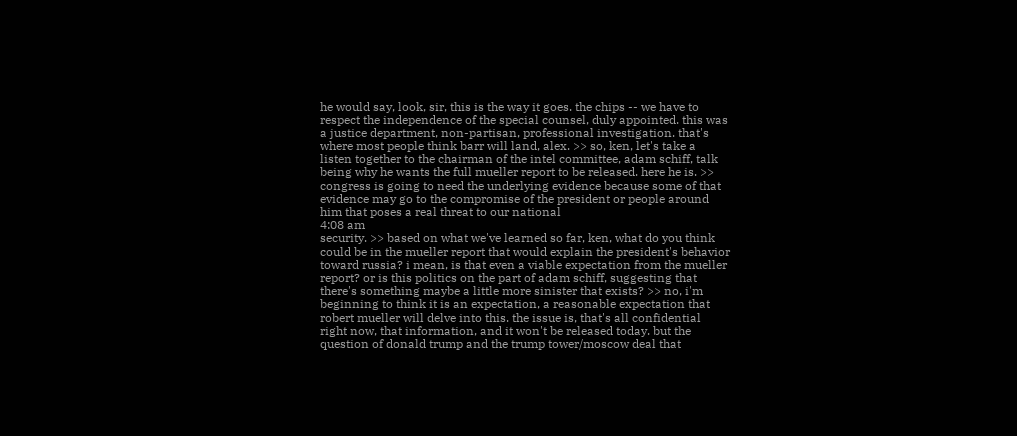he would say, look, sir, this is the way it goes. the chips -- we have to respect the independence of the special counsel, duly appointed. this was a justice department, non-partisan, professional investigation. that's where most people think barr will land, alex. >> so, ken, let's take a listen together to the chairman of the intel committee, adam schiff, talk being why he wants the full mueller report to be released. here he is. >> congress is going to need the underlying evidence because some of that evidence may go to the compromise of the president or people around him that poses a real threat to our national
4:08 am
security. >> based on what we've learned so far, ken, what do you think could be in the mueller report that would explain the president's behavior toward russia? i mean, is that even a viable expectation from the mueller report? or is this politics on the part of adam schiff, suggesting that there's something maybe a little more sinister that exists? >> no, i'm beginning to think it is an expectation, a reasonable expectation that robert mueller will delve into this. the issue is, that's all confidential right now, that information, and it won't be released today. but the question of donald trump and the trump tower/moscow deal that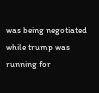was being negotiated while trump was running for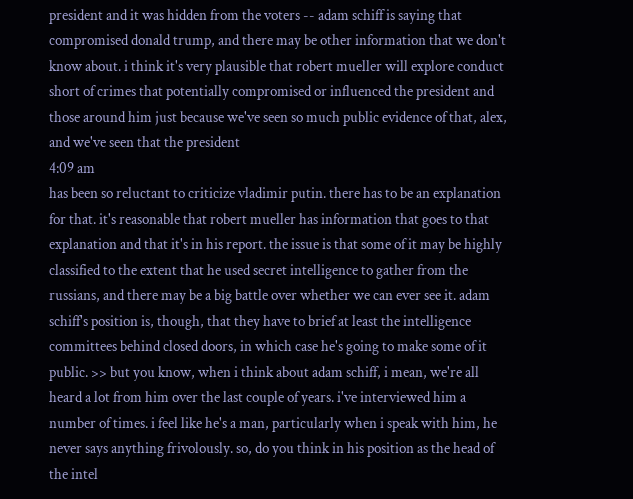president and it was hidden from the voters -- adam schiff is saying that compromised donald trump, and there may be other information that we don't know about. i think it's very plausible that robert mueller will explore conduct short of crimes that potentially compromised or influenced the president and those around him just because we've seen so much public evidence of that, alex, and we've seen that the president
4:09 am
has been so reluctant to criticize vladimir putin. there has to be an explanation for that. it's reasonable that robert mueller has information that goes to that explanation and that it's in his report. the issue is that some of it may be highly classified to the extent that he used secret intelligence to gather from the russians, and there may be a big battle over whether we can ever see it. adam schiff's position is, though, that they have to brief at least the intelligence committees behind closed doors, in which case he's going to make some of it public. >> but you know, when i think about adam schiff, i mean, we're all heard a lot from him over the last couple of years. i've interviewed him a number of times. i feel like he's a man, particularly when i speak with him, he never says anything frivolously. so, do you think in his position as the head of the intel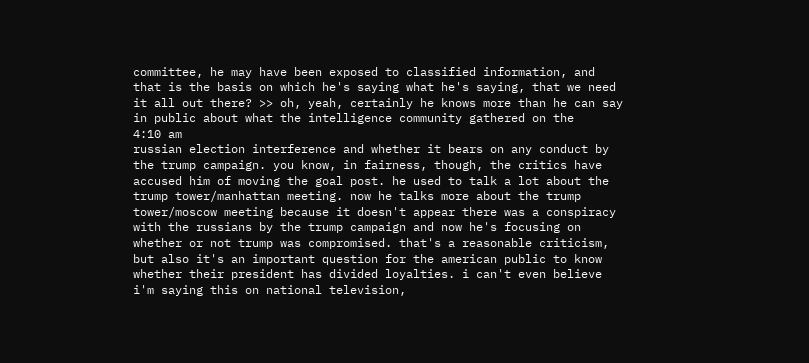committee, he may have been exposed to classified information, and that is the basis on which he's saying what he's saying, that we need it all out there? >> oh, yeah, certainly he knows more than he can say in public about what the intelligence community gathered on the
4:10 am
russian election interference and whether it bears on any conduct by the trump campaign. you know, in fairness, though, the critics have accused him of moving the goal post. he used to talk a lot about the trump tower/manhattan meeting. now he talks more about the trump tower/moscow meeting because it doesn't appear there was a conspiracy with the russians by the trump campaign and now he's focusing on whether or not trump was compromised. that's a reasonable criticism, but also it's an important question for the american public to know whether their president has divided loyalties. i can't even believe i'm saying this on national television,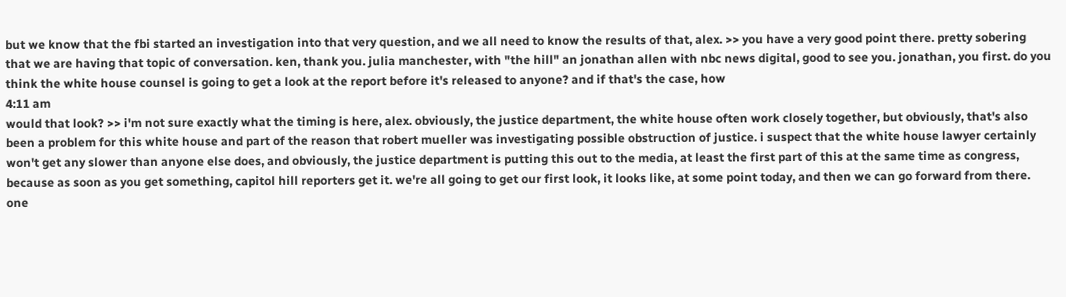but we know that the fbi started an investigation into that very question, and we all need to know the results of that, alex. >> you have a very good point there. pretty sobering that we are having that topic of conversation. ken, thank you. julia manchester, with "the hill" an jonathan allen with nbc news digital, good to see you. jonathan, you first. do you think the white house counsel is going to get a look at the report before it's released to anyone? and if that's the case, how
4:11 am
would that look? >> i'm not sure exactly what the timing is here, alex. obviously, the justice department, the white house often work closely together, but obviously, that's also been a problem for this white house and part of the reason that robert mueller was investigating possible obstruction of justice. i suspect that the white house lawyer certainly won't get any slower than anyone else does, and obviously, the justice department is putting this out to the media, at least the first part of this at the same time as congress, because as soon as you get something, capitol hill reporters get it. we're all going to get our first look, it looks like, at some point today, and then we can go forward from there. one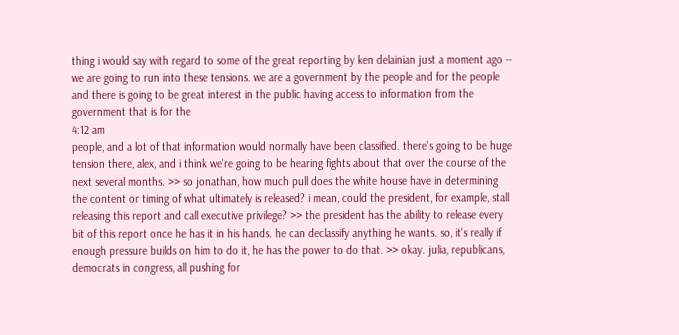thing i would say with regard to some of the great reporting by ken delainian just a moment ago -- we are going to run into these tensions. we are a government by the people and for the people and there is going to be great interest in the public having access to information from the government that is for the
4:12 am
people, and a lot of that information would normally have been classified. there's going to be huge tension there, alex, and i think we're going to be hearing fights about that over the course of the next several months. >> so jonathan, how much pull does the white house have in determining the content or timing of what ultimately is released? i mean, could the president, for example, stall releasing this report and call executive privilege? >> the president has the ability to release every bit of this report once he has it in his hands. he can declassify anything he wants. so, it's really if enough pressure builds on him to do it, he has the power to do that. >> okay. julia, republicans, democrats in congress, all pushing for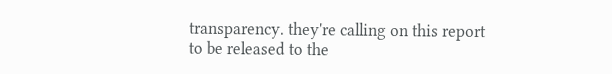transparency. they're calling on this report to be released to the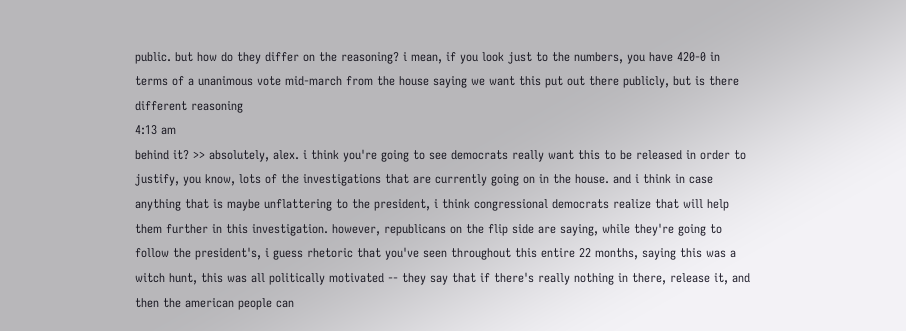public. but how do they differ on the reasoning? i mean, if you look just to the numbers, you have 420-0 in terms of a unanimous vote mid-march from the house saying we want this put out there publicly, but is there different reasoning
4:13 am
behind it? >> absolutely, alex. i think you're going to see democrats really want this to be released in order to justify, you know, lots of the investigations that are currently going on in the house. and i think in case anything that is maybe unflattering to the president, i think congressional democrats realize that will help them further in this investigation. however, republicans on the flip side are saying, while they're going to follow the president's, i guess rhetoric that you've seen throughout this entire 22 months, saying this was a witch hunt, this was all politically motivated -- they say that if there's really nothing in there, release it, and then the american people can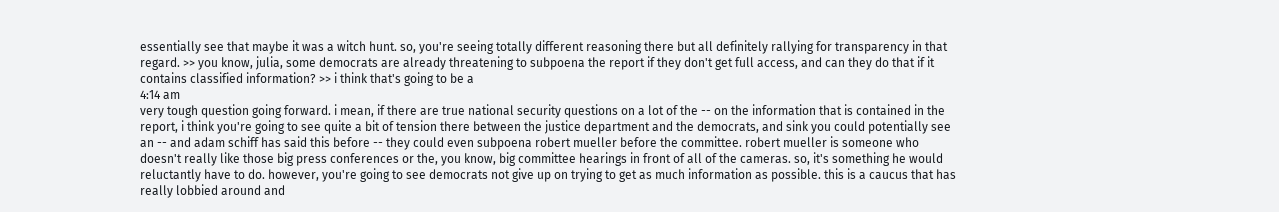essentially see that maybe it was a witch hunt. so, you're seeing totally different reasoning there but all definitely rallying for transparency in that regard. >> you know, julia, some democrats are already threatening to subpoena the report if they don't get full access, and can they do that if it contains classified information? >> i think that's going to be a
4:14 am
very tough question going forward. i mean, if there are true national security questions on a lot of the -- on the information that is contained in the report, i think you're going to see quite a bit of tension there between the justice department and the democrats, and sink you could potentially see an -- and adam schiff has said this before -- they could even subpoena robert mueller before the committee. robert mueller is someone who doesn't really like those big press conferences or the, you know, big committee hearings in front of all of the cameras. so, it's something he would reluctantly have to do. however, you're going to see democrats not give up on trying to get as much information as possible. this is a caucus that has really lobbied around and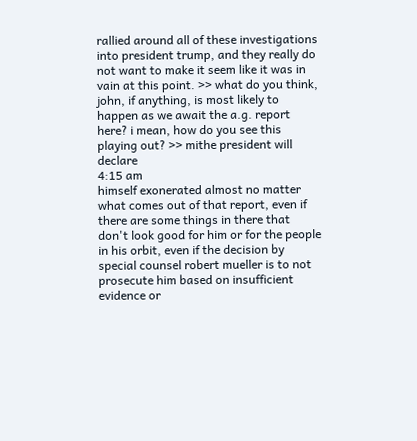rallied around all of these investigations into president trump, and they really do not want to make it seem like it was in vain at this point. >> what do you think, john, if anything, is most likely to happen as we await the a.g. report here? i mean, how do you see this playing out? >> mithe president will declare
4:15 am
himself exonerated almost no matter what comes out of that report, even if there are some things in there that don't look good for him or for the people in his orbit, even if the decision by special counsel robert mueller is to not prosecute him based on insufficient evidence or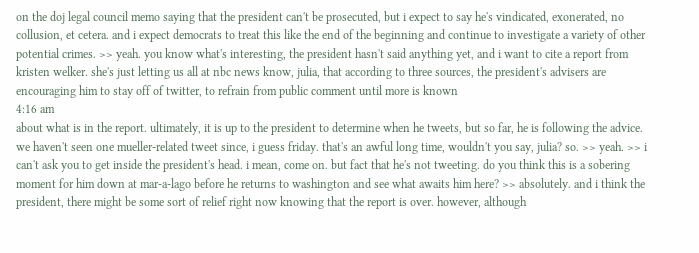on the doj legal council memo saying that the president can't be prosecuted, but i expect to say he's vindicated, exonerated, no collusion, et cetera. and i expect democrats to treat this like the end of the beginning and continue to investigate a variety of other potential crimes. >> yeah. you know what's interesting, the president hasn't said anything yet, and i want to cite a report from kristen welker. she's just letting us all at nbc news know, julia, that according to three sources, the president's advisers are encouraging him to stay off of twitter, to refrain from public comment until more is known
4:16 am
about what is in the report. ultimately, it is up to the president to determine when he tweets, but so far, he is following the advice. we haven't seen one mueller-related tweet since, i guess friday. that's an awful long time, wouldn't you say, julia? so. >> yeah. >> i can't ask you to get inside the president's head. i mean, come on. but fact that he's not tweeting. do you think this is a sobering moment for him down at mar-a-lago before he returns to washington and see what awaits him here? >> absolutely. and i think the president, there might be some sort of relief right now knowing that the report is over. however, although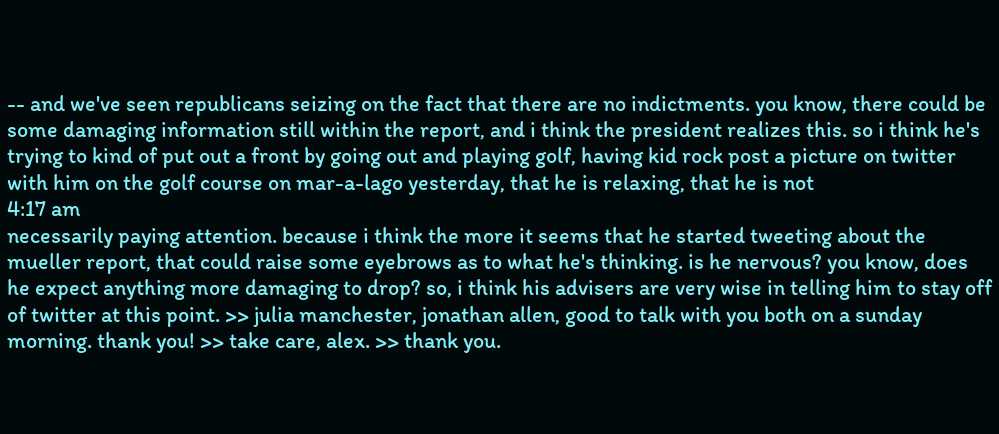-- and we've seen republicans seizing on the fact that there are no indictments. you know, there could be some damaging information still within the report, and i think the president realizes this. so i think he's trying to kind of put out a front by going out and playing golf, having kid rock post a picture on twitter with him on the golf course on mar-a-lago yesterday, that he is relaxing, that he is not
4:17 am
necessarily paying attention. because i think the more it seems that he started tweeting about the mueller report, that could raise some eyebrows as to what he's thinking. is he nervous? you know, does he expect anything more damaging to drop? so, i think his advisers are very wise in telling him to stay off of twitter at this point. >> julia manchester, jonathan allen, good to talk with you both on a sunday morning. thank you! >> take care, alex. >> thank you.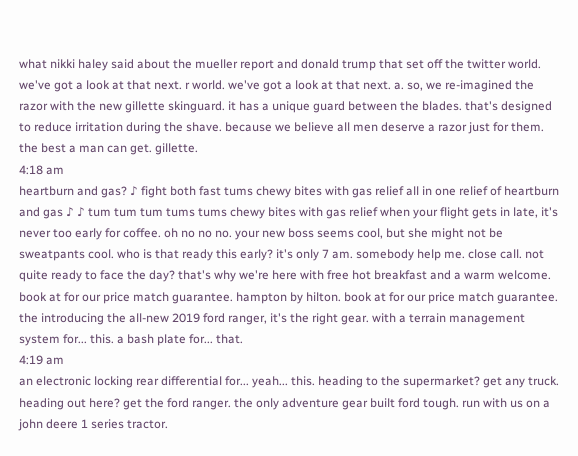what nikki haley said about the mueller report and donald trump that set off the twitter world. we've got a look at that next. r world. we've got a look at that next. a. so, we re-imagined the razor with the new gillette skinguard. it has a unique guard between the blades. that's designed to reduce irritation during the shave. because we believe all men deserve a razor just for them. the best a man can get. gillette.
4:18 am
heartburn and gas? ♪ fight both fast tums chewy bites with gas relief all in one relief of heartburn and gas ♪ ♪ tum tum tum tums tums chewy bites with gas relief when your flight gets in late, it's never too early for coffee. oh no no no. your new boss seems cool, but she might not be sweatpants cool. who is that ready this early? it's only 7 am. somebody help me. close call. not quite ready to face the day? that's why we're here with free hot breakfast and a warm welcome. book at for our price match guarantee. hampton by hilton. book at for our price match guarantee. the introducing the all-new 2019 ford ranger, it's the right gear. with a terrain management system for... this. a bash plate for... that.
4:19 am
an electronic locking rear differential for... yeah... this. heading to the supermarket? get any truck. heading out here? get the ford ranger. the only adventure gear built ford tough. run with us on a john deere 1 series tractor.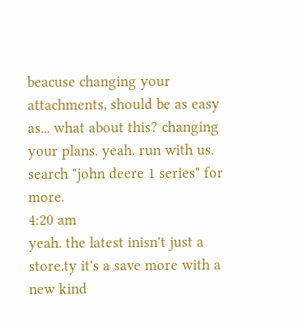beacuse changing your attachments, should be as easy as... what about this? changing your plans. yeah. run with us. search "john deere 1 series" for more.
4:20 am
yeah. the latest inisn't just a store.ty it's a save more with a new kind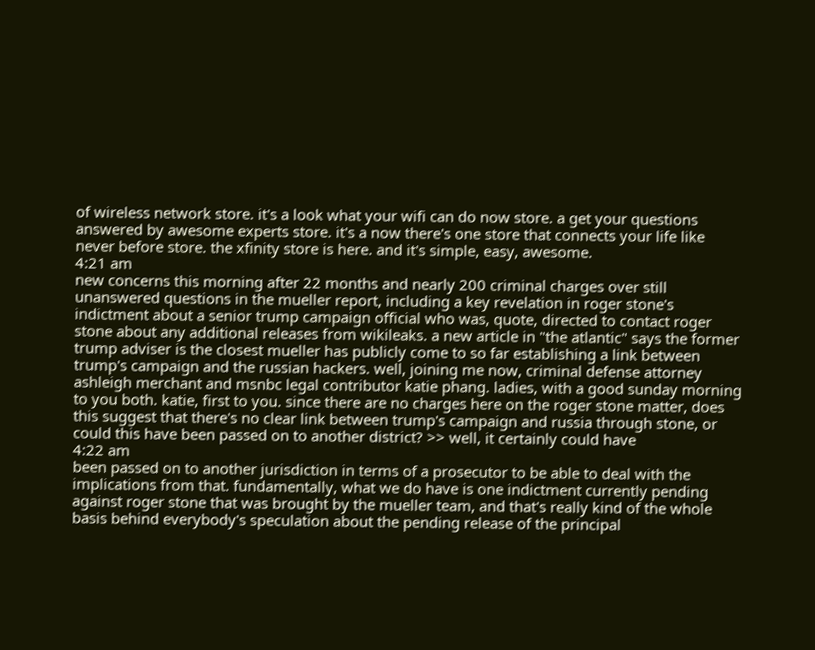of wireless network store. it's a look what your wifi can do now store. a get your questions answered by awesome experts store. it's a now there's one store that connects your life like never before store. the xfinity store is here. and it's simple, easy, awesome.
4:21 am
new concerns this morning after 22 months and nearly 200 criminal charges over still unanswered questions in the mueller report, including a key revelation in roger stone's indictment about a senior trump campaign official who was, quote, directed to contact roger stone about any additional releases from wikileaks. a new article in "the atlantic" says the former trump adviser is the closest mueller has publicly come to so far establishing a link between trump's campaign and the russian hackers. well, joining me now, criminal defense attorney ashleigh merchant and msnbc legal contributor katie phang. ladies, with a good sunday morning to you both. katie, first to you. since there are no charges here on the roger stone matter, does this suggest that there's no clear link between trump's campaign and russia through stone, or could this have been passed on to another district? >> well, it certainly could have
4:22 am
been passed on to another jurisdiction in terms of a prosecutor to be able to deal with the implications from that. fundamentally, what we do have is one indictment currently pending against roger stone that was brought by the mueller team, and that's really kind of the whole basis behind everybody's speculation about the pending release of the principal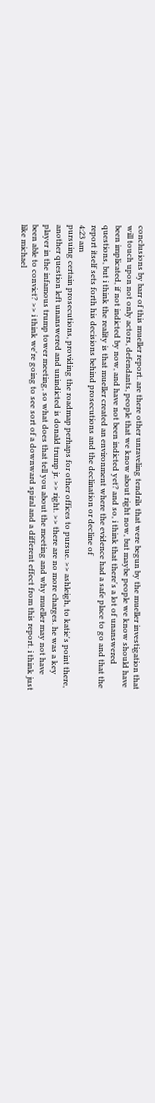conclusions by barr of this mueller report. are there other unraveling tendrils that were begun by the mueller investigation that will touch upon not only actors, defendants, people that we know about right now, but maybe people we know should have been implicated, if not indicted by now, and have not been indicted yet? and so, i think that there's a lot of unanswered questions, but i think the reality is that mueller created an environment where the evidence had a safe place to go and that the report itself sets forth his decisions behind prosecutions and the declination or decline of
4:23 am
pursuing certain prosecutions, providing the roadmap perhaps for other offices to pursue. >> ashleigh, to katie's point there, another question left unanswered and unindicted is donald trump jr. >> right. >> there are no more charges. he was a key player in the infamous trump tower meeting, so what does that tell you about the meeting and why mueller may not have been able to convict? >> i think we're going to see sort of a downward spiral and a different effect from this report. i think just like michael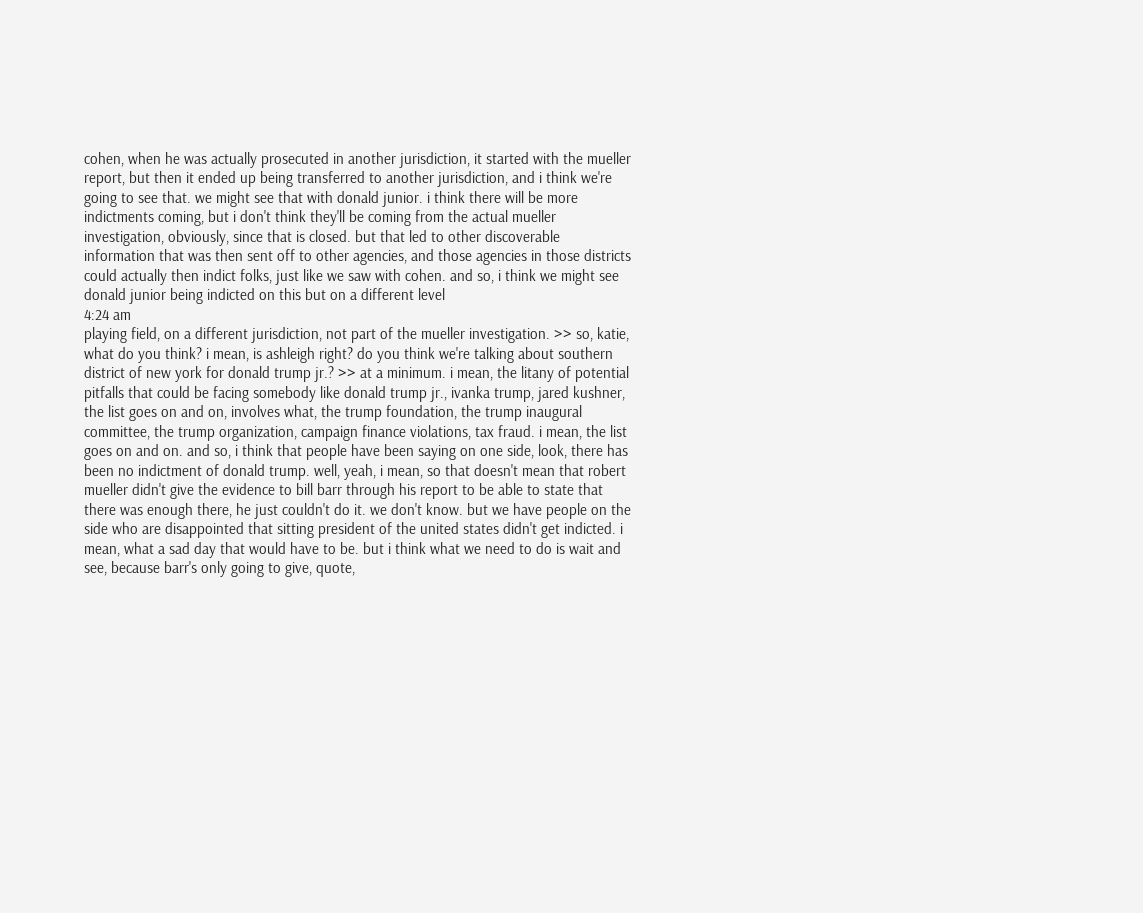cohen, when he was actually prosecuted in another jurisdiction, it started with the mueller report, but then it ended up being transferred to another jurisdiction, and i think we're going to see that. we might see that with donald junior. i think there will be more indictments coming, but i don't think they'll be coming from the actual mueller investigation, obviously, since that is closed. but that led to other discoverable information that was then sent off to other agencies, and those agencies in those districts could actually then indict folks, just like we saw with cohen. and so, i think we might see donald junior being indicted on this but on a different level
4:24 am
playing field, on a different jurisdiction, not part of the mueller investigation. >> so, katie, what do you think? i mean, is ashleigh right? do you think we're talking about southern district of new york for donald trump jr.? >> at a minimum. i mean, the litany of potential pitfalls that could be facing somebody like donald trump jr., ivanka trump, jared kushner, the list goes on and on, involves what, the trump foundation, the trump inaugural committee, the trump organization, campaign finance violations, tax fraud. i mean, the list goes on and on. and so, i think that people have been saying on one side, look, there has been no indictment of donald trump. well, yeah, i mean, so that doesn't mean that robert mueller didn't give the evidence to bill barr through his report to be able to state that there was enough there, he just couldn't do it. we don't know. but we have people on the side who are disappointed that sitting president of the united states didn't get indicted. i mean, what a sad day that would have to be. but i think what we need to do is wait and see, because barr's only going to give, quote,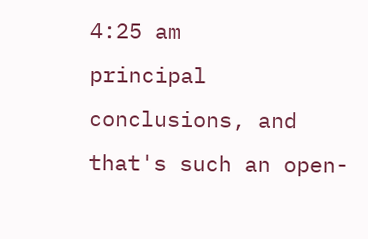4:25 am
principal conclusions, and that's such an open-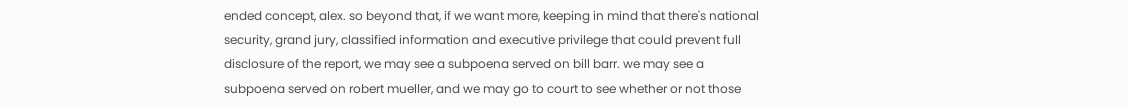ended concept, alex. so beyond that, if we want more, keeping in mind that there's national security, grand jury, classified information and executive privilege that could prevent full disclosure of the report, we may see a subpoena served on bill barr. we may see a subpoena served on robert mueller, and we may go to court to see whether or not those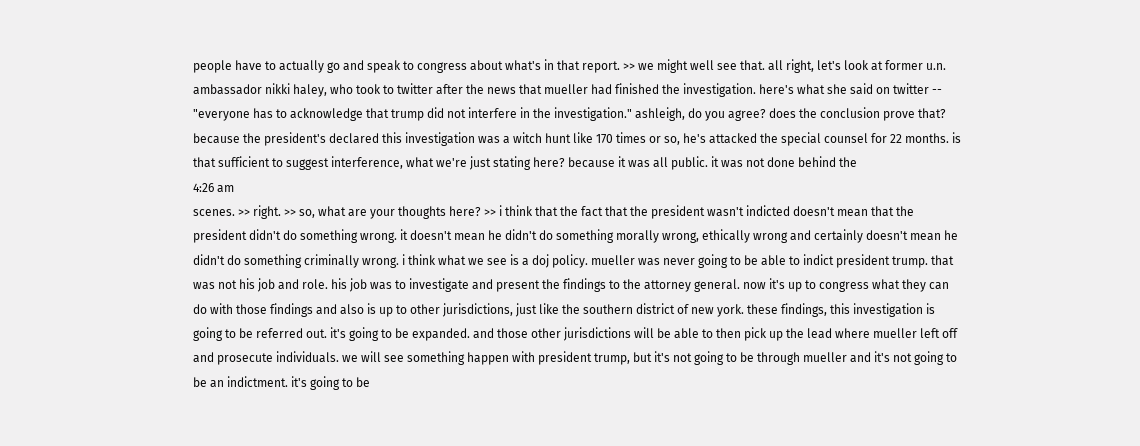people have to actually go and speak to congress about what's in that report. >> we might well see that. all right, let's look at former u.n. ambassador nikki haley, who took to twitter after the news that mueller had finished the investigation. here's what she said on twitter -- "everyone has to acknowledge that trump did not interfere in the investigation." ashleigh, do you agree? does the conclusion prove that? because the president's declared this investigation was a witch hunt like 170 times or so, he's attacked the special counsel for 22 months. is that sufficient to suggest interference, what we're just stating here? because it was all public. it was not done behind the
4:26 am
scenes. >> right. >> so, what are your thoughts here? >> i think that the fact that the president wasn't indicted doesn't mean that the president didn't do something wrong. it doesn't mean he didn't do something morally wrong, ethically wrong and certainly doesn't mean he didn't do something criminally wrong. i think what we see is a doj policy. mueller was never going to be able to indict president trump. that was not his job and role. his job was to investigate and present the findings to the attorney general. now it's up to congress what they can do with those findings and also is up to other jurisdictions, just like the southern district of new york. these findings, this investigation is going to be referred out. it's going to be expanded. and those other jurisdictions will be able to then pick up the lead where mueller left off and prosecute individuals. we will see something happen with president trump, but it's not going to be through mueller and it's not going to be an indictment. it's going to be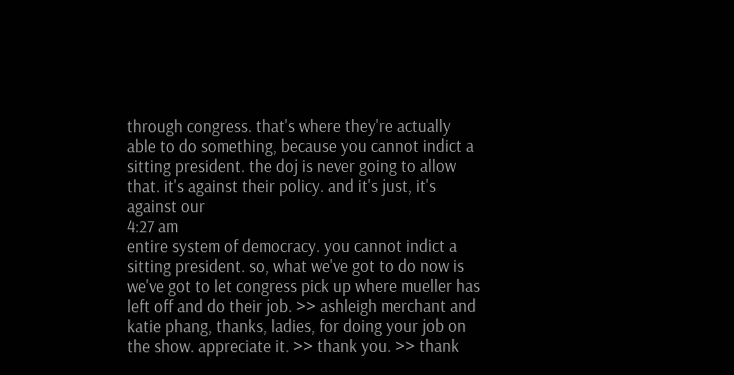through congress. that's where they're actually able to do something, because you cannot indict a sitting president. the doj is never going to allow that. it's against their policy. and it's just, it's against our
4:27 am
entire system of democracy. you cannot indict a sitting president. so, what we've got to do now is we've got to let congress pick up where mueller has left off and do their job. >> ashleigh merchant and katie phang, thanks, ladies, for doing your job on the show. appreciate it. >> thank you. >> thank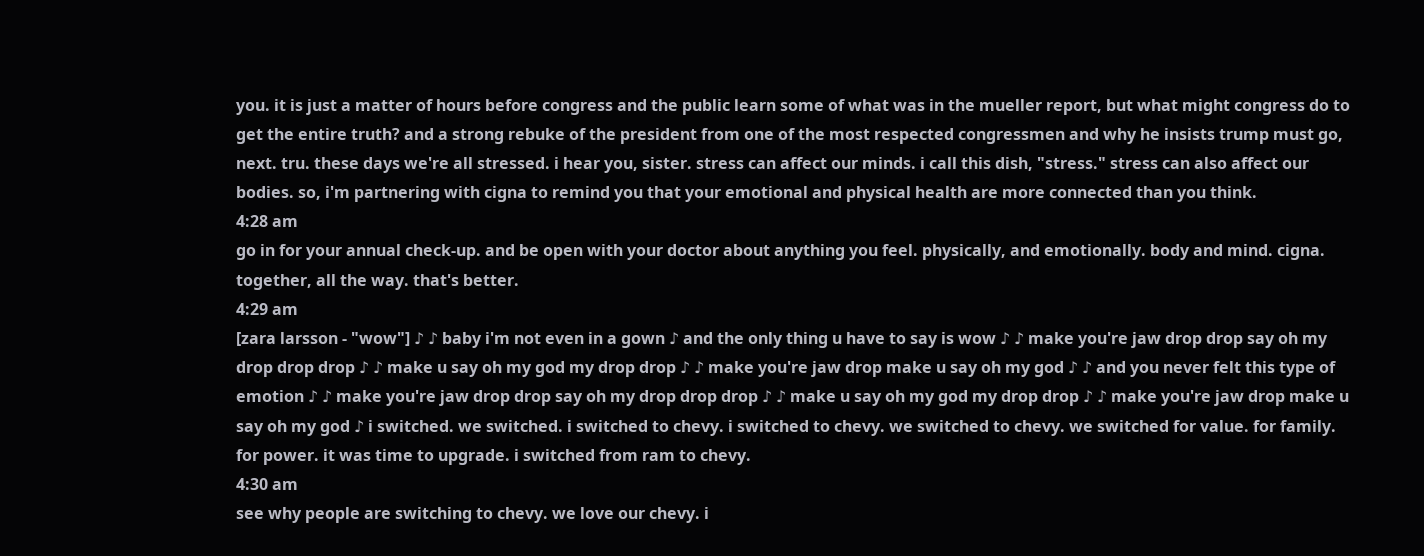you. it is just a matter of hours before congress and the public learn some of what was in the mueller report, but what might congress do to get the entire truth? and a strong rebuke of the president from one of the most respected congressmen and why he insists trump must go, next. tru. these days we're all stressed. i hear you, sister. stress can affect our minds. i call this dish, "stress." stress can also affect our bodies. so, i'm partnering with cigna to remind you that your emotional and physical health are more connected than you think.
4:28 am
go in for your annual check-up. and be open with your doctor about anything you feel. physically, and emotionally. body and mind. cigna. together, all the way. that's better.
4:29 am
[zara larsson - "wow"] ♪ ♪ baby i'm not even in a gown ♪ and the only thing u have to say is wow ♪ ♪ make you're jaw drop drop say oh my drop drop drop ♪ ♪ make u say oh my god my drop drop ♪ ♪ make you're jaw drop make u say oh my god ♪ ♪ and you never felt this type of emotion ♪ ♪ make you're jaw drop drop say oh my drop drop drop ♪ ♪ make u say oh my god my drop drop ♪ ♪ make you're jaw drop make u say oh my god ♪ i switched. we switched. i switched to chevy. i switched to chevy. we switched to chevy. we switched for value. for family. for power. it was time to upgrade. i switched from ram to chevy.
4:30 am
see why people are switching to chevy. we love our chevy. i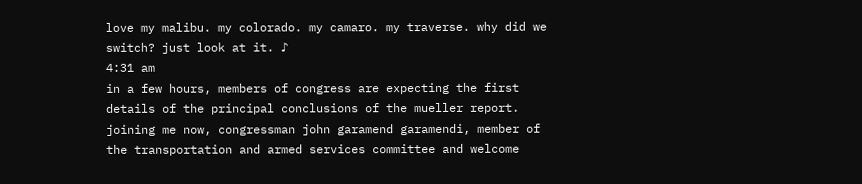love my malibu. my colorado. my camaro. my traverse. why did we switch? just look at it. ♪
4:31 am
in a few hours, members of congress are expecting the first details of the principal conclusions of the mueller report. joining me now, congressman john garamend garamendi, member of the transportation and armed services committee and welcome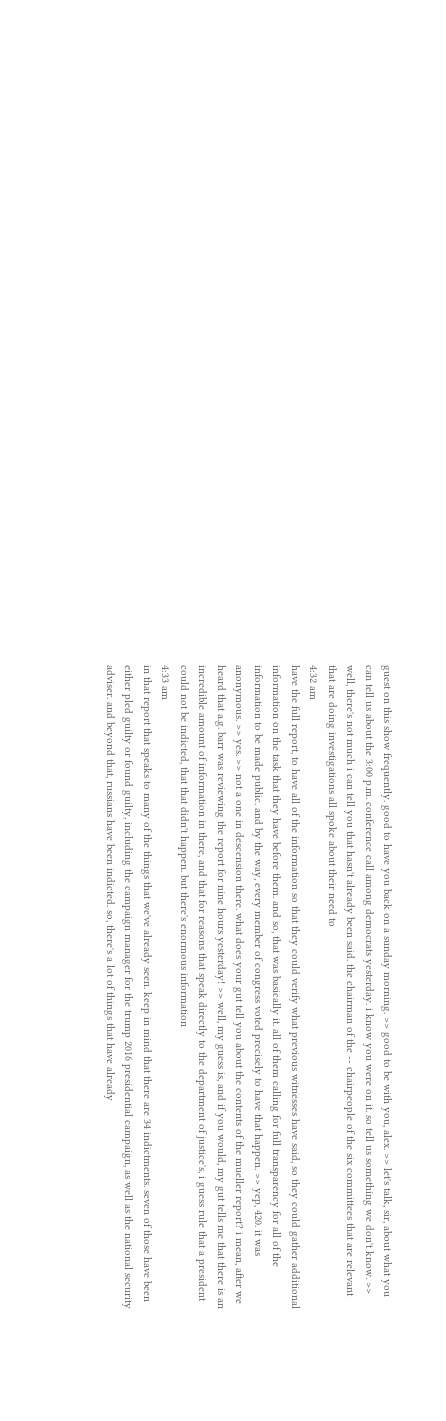guest on this show frequently. good to have you back on a sunday morning. >> good to be with you, alex. >> let's talk, sir, about what you can tell us about the 3:00 p.m. conference call among democrats yesterday. i know you were on it. so tell us something we don't know. >> well, there's not much i can tell you that hasn't already been said. the chairman of the -- chairpeople of the six committees that are relevant that are doing investigations all spoke about their need to
4:32 am
have the full report, to have all of the information so that they could verify what previous witnesses have said, so they could gather additional information on the task that they have before them. and so, that was basically it. all of them calling for full transparency for all of the information to be made public. and by the way, every member of congress voted precisely to have that happen. >> yep, 420. it was anonymous. >> yes. >> not a one in descension there. what does your gut tell you about the contents of the mueller report? i mean, after we heard that a.g. barr was reviewing the report for nine hours yesterday! >> well, my guess is, and if you would, my gut tells me that there is an incredible amount of information in there, and that for reasons that speak directly to the department of justice's, i guess rule that a president could not be indicted, that that didn't happen. but there's enormous information
4:33 am
in that report that speaks to many of the things that we've already seen. keep in mind that there are 34 indictments. seven of those have been either pled guilty or found guilty, including the campaign manager for the trump 2016 presidential campaign, as well as the national security adviser. and beyond that, russians have been indicted. so, there's a lot of things that have already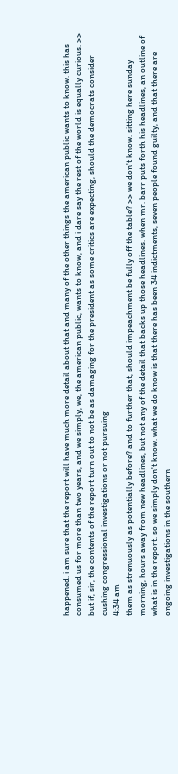happened. i am sure that the report will have much more detail about that and many of the other things the american public wants to know. this has consumed us for more than two years, and we simply, we, the american public, wants to know, and i dare say the rest of the world is equally curious. >> but if, sir, the contents of the report turn out to not be as damaging for the president as some critics are expecting, should the democrats consider cushing congressional investigations or not pursuing
4:34 am
them as strenuously as potentially before? and to further that, should impeachment be fully off the table? >> we don't know. sitting here sunday morning, hours away from new headlines, but not any of the detail that backs up those headlines. when mr. barr puts forth his headlines, an outline of what is in the report. so we simply don't know. what we do know is that there has been 34 indictments, seven people found guilty, and that there are ongoing investigations in the southern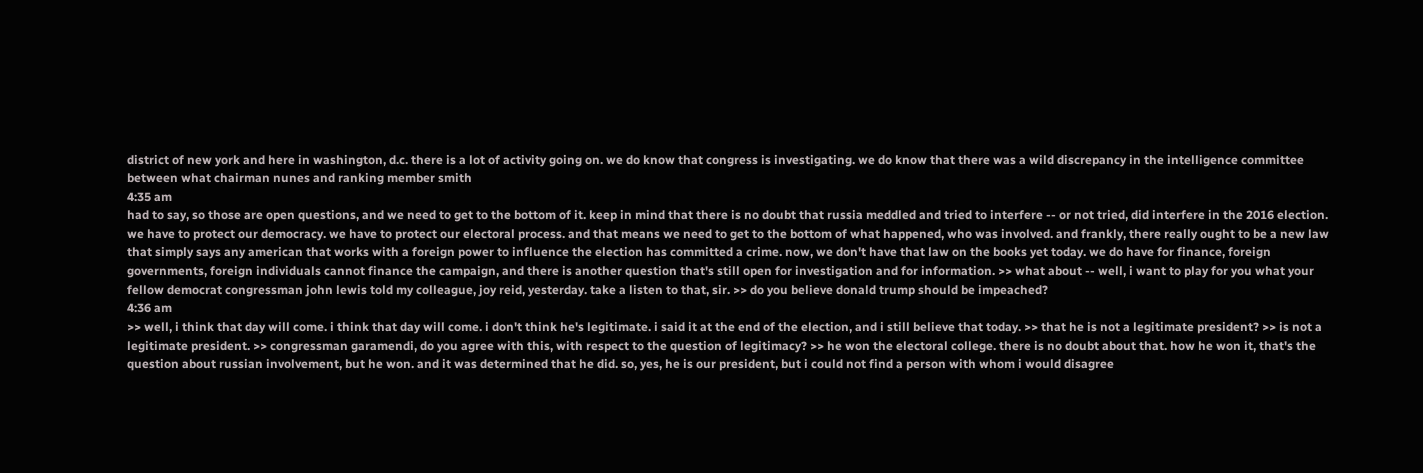district of new york and here in washington, d.c. there is a lot of activity going on. we do know that congress is investigating. we do know that there was a wild discrepancy in the intelligence committee between what chairman nunes and ranking member smith
4:35 am
had to say, so those are open questions, and we need to get to the bottom of it. keep in mind that there is no doubt that russia meddled and tried to interfere -- or not tried, did interfere in the 2016 election. we have to protect our democracy. we have to protect our electoral process. and that means we need to get to the bottom of what happened, who was involved. and frankly, there really ought to be a new law that simply says any american that works with a foreign power to influence the election has committed a crime. now, we don't have that law on the books yet today. we do have for finance, foreign governments, foreign individuals cannot finance the campaign, and there is another question that's still open for investigation and for information. >> what about -- well, i want to play for you what your fellow democrat congressman john lewis told my colleague, joy reid, yesterday. take a listen to that, sir. >> do you believe donald trump should be impeached?
4:36 am
>> well, i think that day will come. i think that day will come. i don't think he's legitimate. i said it at the end of the election, and i still believe that today. >> that he is not a legitimate president? >> is not a legitimate president. >> congressman garamendi, do you agree with this, with respect to the question of legitimacy? >> he won the electoral college. there is no doubt about that. how he won it, that's the question about russian involvement, but he won. and it was determined that he did. so, yes, he is our president, but i could not find a person with whom i would disagree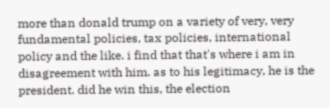more than donald trump on a variety of very, very fundamental policies, tax policies, international policy and the like. i find that that's where i am in disagreement with him. as to his legitimacy, he is the president. did he win this, the election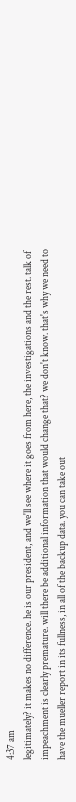4:37 am
legitimately? it makes no difference. he is our president, and we'll see where it goes from here, the investigations and the rest. talk of impeachment is clearly premature. will there be additional information that would change that? we don't know. that's why we need to have the mueller report in its fullness, in all of the backup data. you can take out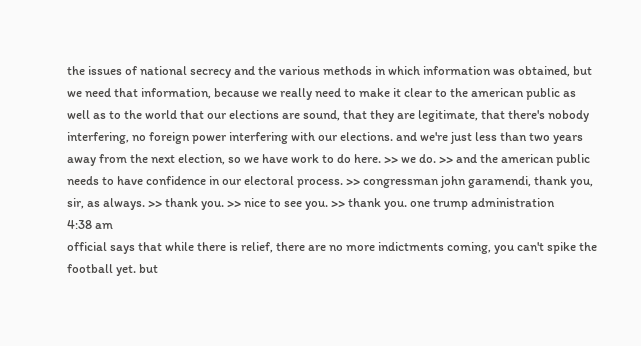the issues of national secrecy and the various methods in which information was obtained, but we need that information, because we really need to make it clear to the american public as well as to the world that our elections are sound, that they are legitimate, that there's nobody interfering, no foreign power interfering with our elections. and we're just less than two years away from the next election, so we have work to do here. >> we do. >> and the american public needs to have confidence in our electoral process. >> congressman john garamendi, thank you, sir, as always. >> thank you. >> nice to see you. >> thank you. one trump administration
4:38 am
official says that while there is relief, there are no more indictments coming, you can't spike the football yet. but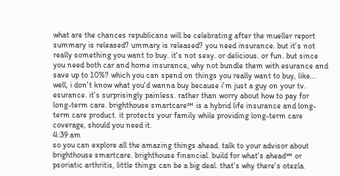what are the chances republicans will be celebrating after the mueller report summary is released? ummary is released? you need insurance. but it's not really something you want to buy. it's not sexy. or delicious. or fun. but since you need both car and home insurance, why not bundle them with esurance and save up to 10%? which you can spend on things you really want to buy, like... well, i don't know what you'd wanna buy because i'm just a guy on your tv. esurance. it's surprisingly painless. rather than worry about how to pay for long-term care. brighthouse smartcare℠ is a hybrid life insurance and long-term care product. it protects your family while providing long-term care coverage, should you need it.
4:39 am
so you can explore all the amazing things ahead. talk to your advisor about brighthouse smartcare. brighthouse financial. build for what's ahead℠ or psoriatic arthritis, little things can be a big deal. that's why there's otezla.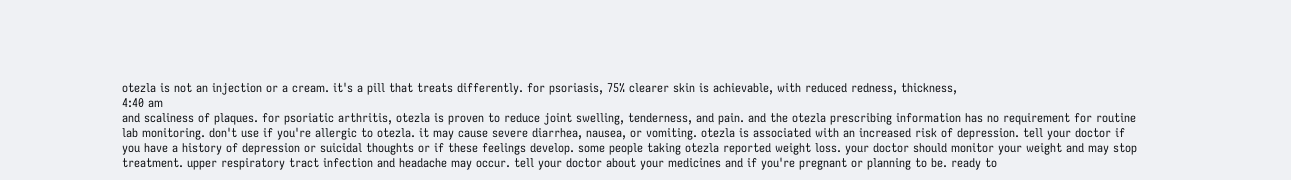otezla is not an injection or a cream. it's a pill that treats differently. for psoriasis, 75% clearer skin is achievable, with reduced redness, thickness,
4:40 am
and scaliness of plaques. for psoriatic arthritis, otezla is proven to reduce joint swelling, tenderness, and pain. and the otezla prescribing information has no requirement for routine lab monitoring. don't use if you're allergic to otezla. it may cause severe diarrhea, nausea, or vomiting. otezla is associated with an increased risk of depression. tell your doctor if you have a history of depression or suicidal thoughts or if these feelings develop. some people taking otezla reported weight loss. your doctor should monitor your weight and may stop treatment. upper respiratory tract infection and headache may occur. tell your doctor about your medicines and if you're pregnant or planning to be. ready to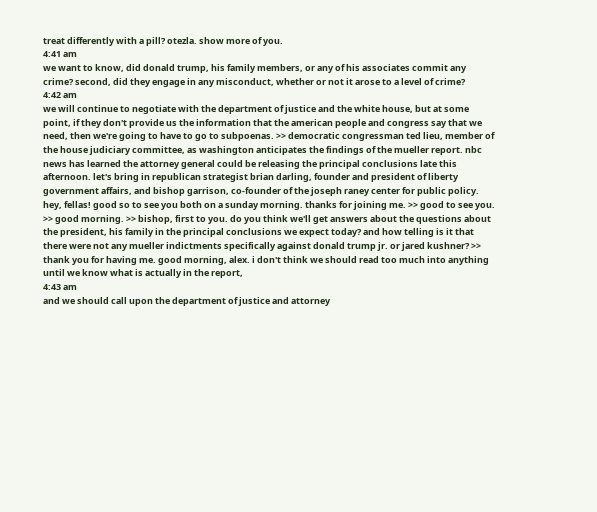treat differently with a pill? otezla. show more of you.
4:41 am
we want to know, did donald trump, his family members, or any of his associates commit any crime? second, did they engage in any misconduct, whether or not it arose to a level of crime?
4:42 am
we will continue to negotiate with the department of justice and the white house, but at some point, if they don't provide us the information that the american people and congress say that we need, then we're going to have to go to subpoenas. >> democratic congressman ted lieu, member of the house judiciary committee, as washington anticipates the findings of the mueller report. nbc news has learned the attorney general could be releasing the principal conclusions late this afternoon. let's bring in republican strategist brian darling, founder and president of liberty government affairs, and bishop garrison, co-founder of the joseph raney center for public policy. hey, fellas! good so to see you both on a sunday morning. thanks for joining me. >> good to see you. >> good morning. >> bishop, first to you. do you think we'll get answers about the questions about the president, his family in the principal conclusions we expect today? and how telling is it that there were not any mueller indictments specifically against donald trump jr. or jared kushner? >> thank you for having me. good morning, alex. i don't think we should read too much into anything until we know what is actually in the report,
4:43 am
and we should call upon the department of justice and attorney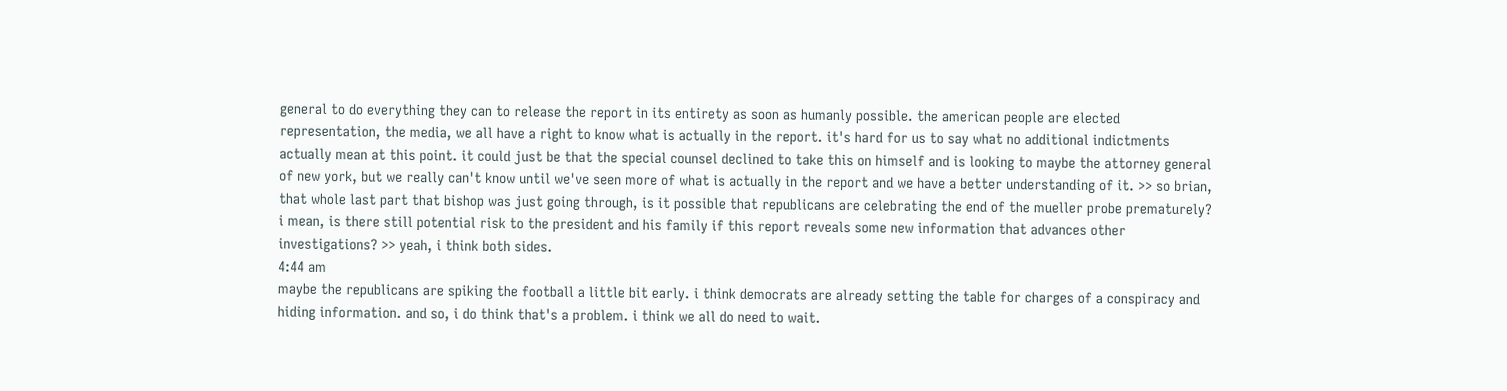general to do everything they can to release the report in its entirety as soon as humanly possible. the american people are elected representation, the media, we all have a right to know what is actually in the report. it's hard for us to say what no additional indictments actually mean at this point. it could just be that the special counsel declined to take this on himself and is looking to maybe the attorney general of new york, but we really can't know until we've seen more of what is actually in the report and we have a better understanding of it. >> so brian, that whole last part that bishop was just going through, is it possible that republicans are celebrating the end of the mueller probe prematurely? i mean, is there still potential risk to the president and his family if this report reveals some new information that advances other investigations? >> yeah, i think both sides.
4:44 am
maybe the republicans are spiking the football a little bit early. i think democrats are already setting the table for charges of a conspiracy and hiding information. and so, i do think that's a problem. i think we all do need to wait.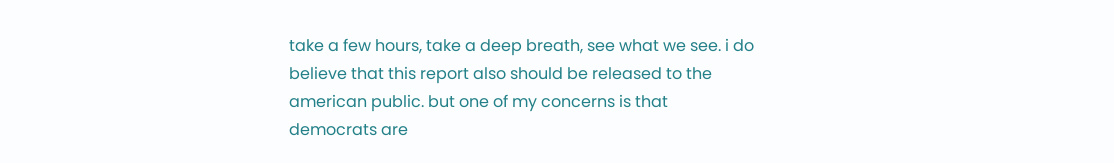take a few hours, take a deep breath, see what we see. i do believe that this report also should be released to the american public. but one of my concerns is that democrats are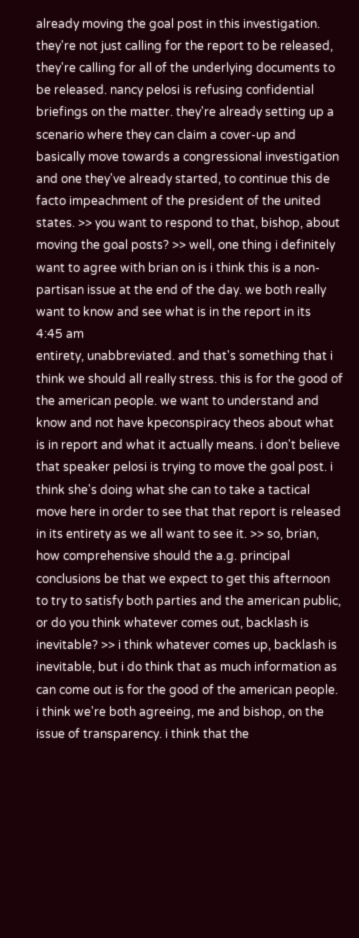already moving the goal post in this investigation. they're not just calling for the report to be released, they're calling for all of the underlying documents to be released. nancy pelosi is refusing confidential briefings on the matter. they're already setting up a scenario where they can claim a cover-up and basically move towards a congressional investigation and one they've already started, to continue this de facto impeachment of the president of the united states. >> you want to respond to that, bishop, about moving the goal posts? >> well, one thing i definitely want to agree with brian on is i think this is a non-partisan issue at the end of the day. we both really want to know and see what is in the report in its
4:45 am
entirety, unabbreviated. and that's something that i think we should all really stress. this is for the good of the american people. we want to understand and know and not have kpeconspiracy theos about what is in report and what it actually means. i don't believe that speaker pelosi is trying to move the goal post. i think she's doing what she can to take a tactical move here in order to see that that report is released in its entirety as we all want to see it. >> so, brian, how comprehensive should the a.g. principal conclusions be that we expect to get this afternoon to try to satisfy both parties and the american public, or do you think whatever comes out, backlash is inevitable? >> i think whatever comes up, backlash is inevitable, but i do think that as much information as can come out is for the good of the american people. i think we're both agreeing, me and bishop, on the issue of transparency. i think that the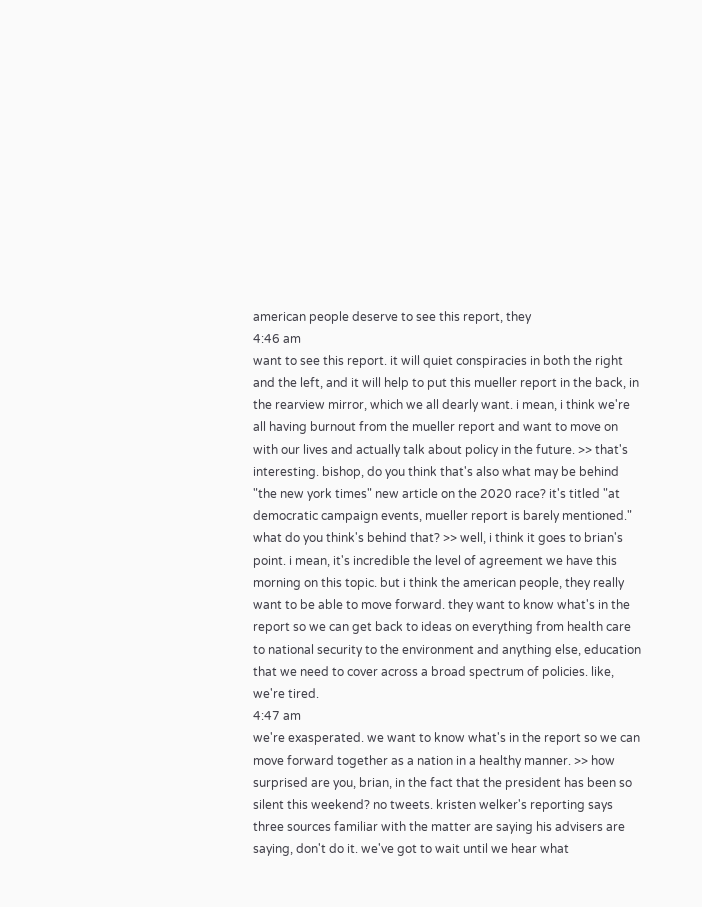american people deserve to see this report, they
4:46 am
want to see this report. it will quiet conspiracies in both the right and the left, and it will help to put this mueller report in the back, in the rearview mirror, which we all dearly want. i mean, i think we're all having burnout from the mueller report and want to move on with our lives and actually talk about policy in the future. >> that's interesting. bishop, do you think that's also what may be behind "the new york times" new article on the 2020 race? it's titled "at democratic campaign events, mueller report is barely mentioned." what do you think's behind that? >> well, i think it goes to brian's point. i mean, it's incredible the level of agreement we have this morning on this topic. but i think the american people, they really want to be able to move forward. they want to know what's in the report so we can get back to ideas on everything from health care to national security to the environment and anything else, education that we need to cover across a broad spectrum of policies. like, we're tired.
4:47 am
we're exasperated. we want to know what's in the report so we can move forward together as a nation in a healthy manner. >> how surprised are you, brian, in the fact that the president has been so silent this weekend? no tweets. kristen welker's reporting says three sources familiar with the matter are saying his advisers are saying, don't do it. we've got to wait until we hear what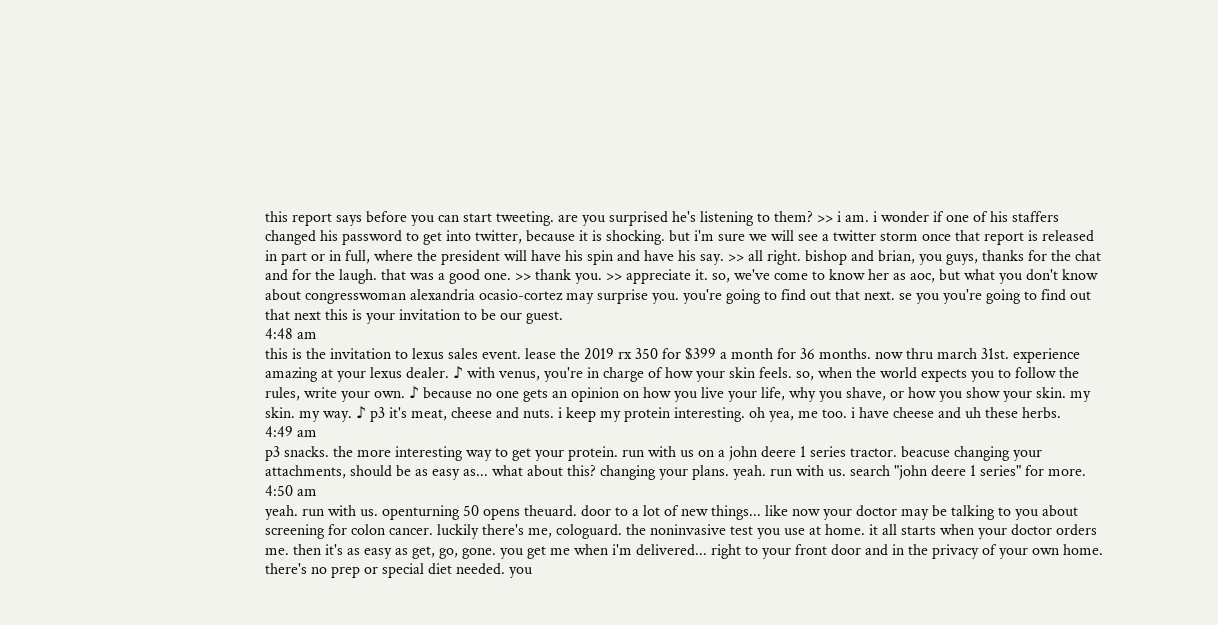this report says before you can start tweeting. are you surprised he's listening to them? >> i am. i wonder if one of his staffers changed his password to get into twitter, because it is shocking. but i'm sure we will see a twitter storm once that report is released in part or in full, where the president will have his spin and have his say. >> all right. bishop and brian, you guys, thanks for the chat and for the laugh. that was a good one. >> thank you. >> appreciate it. so, we've come to know her as aoc, but what you don't know about congresswoman alexandria ocasio-cortez may surprise you. you're going to find out that next. se you you're going to find out that next this is your invitation to be our guest.
4:48 am
this is the invitation to lexus sales event. lease the 2019 rx 350 for $399 a month for 36 months. now thru march 31st. experience amazing at your lexus dealer. ♪ with venus, you're in charge of how your skin feels. so, when the world expects you to follow the rules, write your own. ♪ because no one gets an opinion on how you live your life, why you shave, or how you show your skin. my skin. my way. ♪ p3 it's meat, cheese and nuts. i keep my protein interesting. oh yea, me too. i have cheese and uh these herbs.
4:49 am
p3 snacks. the more interesting way to get your protein. run with us on a john deere 1 series tractor. beacuse changing your attachments, should be as easy as... what about this? changing your plans. yeah. run with us. search "john deere 1 series" for more.
4:50 am
yeah. run with us. openturning 50 opens theuard. door to a lot of new things... like now your doctor may be talking to you about screening for colon cancer. luckily there's me, cologuard. the noninvasive test you use at home. it all starts when your doctor orders me. then it's as easy as get, go, gone. you get me when i'm delivered... right to your front door and in the privacy of your own home. there's no prep or special diet needed. you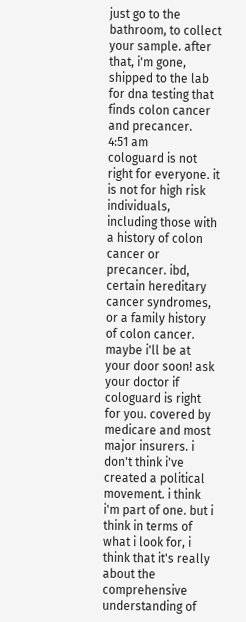just go to the bathroom, to collect your sample. after that, i'm gone, shipped to the lab for dna testing that finds colon cancer and precancer.
4:51 am
cologuard is not right for everyone. it is not for high risk individuals, including those with a history of colon cancer or precancer. ibd, certain hereditary cancer syndromes, or a family history of colon cancer. maybe i'll be at your door soon! ask your doctor if cologuard is right for you. covered by medicare and most major insurers. i don't think i've created a political movement. i think i'm part of one. but i think in terms of what i look for, i think that it's really about the comprehensive understanding of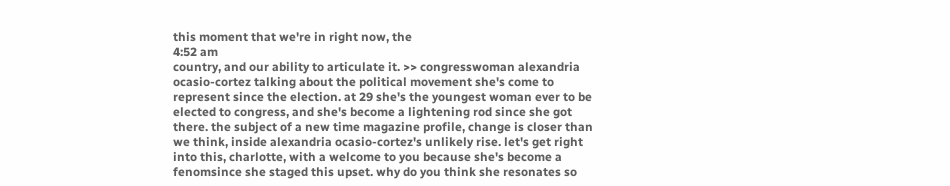this moment that we're in right now, the
4:52 am
country, and our ability to articulate it. >> congresswoman alexandria ocasio-cortez talking about the political movement she's come to represent since the election. at 29 she's the youngest woman ever to be elected to congress, and she's become a lightening rod since she got there. the subject of a new time magazine profile, change is closer than we think, inside alexandria ocasio-cortez's unlikely rise. let's get right into this, charlotte, with a welcome to you because she's become a fenomsince she staged this upset. why do you think she resonates so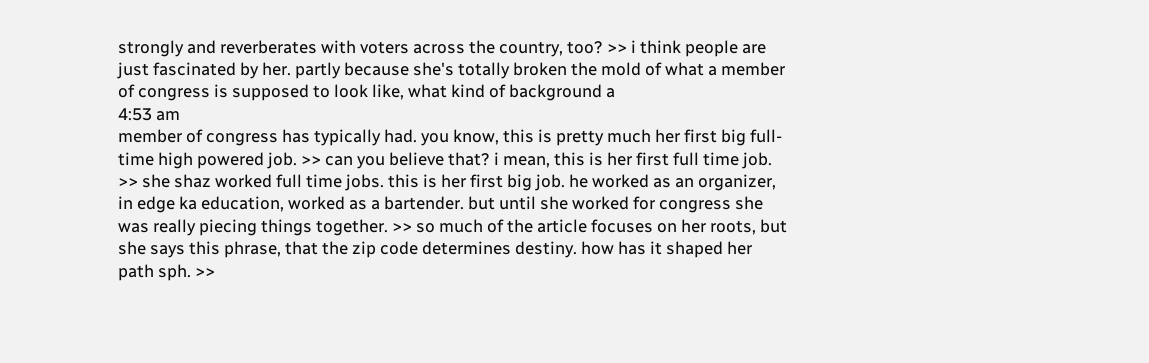strongly and reverberates with voters across the country, too? >> i think people are just fascinated by her. partly because she's totally broken the mold of what a member of congress is supposed to look like, what kind of background a
4:53 am
member of congress has typically had. you know, this is pretty much her first big full-time high powered job. >> can you believe that? i mean, this is her first full time job. >> she shaz worked full time jobs. this is her first big job. he worked as an organizer, in edge ka education, worked as a bartender. but until she worked for congress she was really piecing things together. >> so much of the article focuses on her roots, but she says this phrase, that the zip code determines destiny. how has it shaped her path sph. >>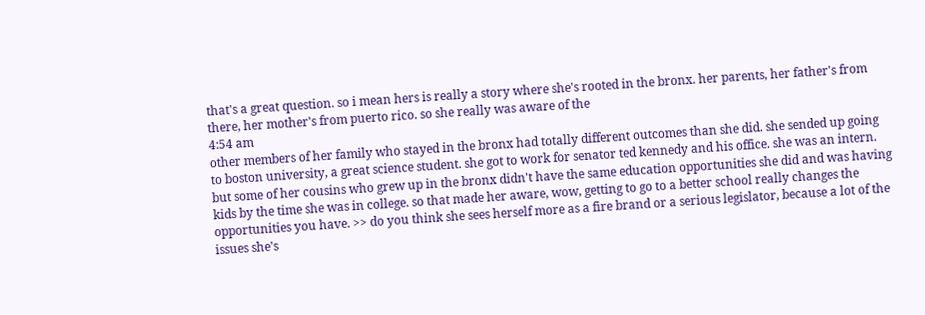that's a great question. so i mean hers is really a story where she's rooted in the bronx. her parents, her father's from there, her mother's from puerto rico. so she really was aware of the
4:54 am
other members of her family who stayed in the bronx had totally different outcomes than she did. she sended up going to boston university, a great science student. she got to work for senator ted kennedy and his office. she was an intern. but some of her cousins who grew up in the bronx didn't have the same education opportunities she did and was having kids by the time she was in college. so that made her aware, wow, getting to go to a better school really changes the opportunities you have. >> do you think she sees herself more as a fire brand or a serious legislator, because a lot of the issues she's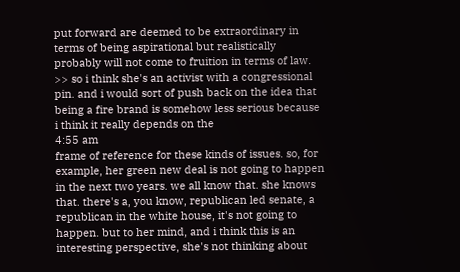put forward are deemed to be extraordinary in terms of being aspirational but realistically probably will not come to fruition in terms of law. >> so i think she's an activist with a congressional pin. and i would sort of push back on the idea that being a fire brand is somehow less serious because i think it really depends on the
4:55 am
frame of reference for these kinds of issues. so, for example, her green new deal is not going to happen in the next two years. we all know that. she knows that. there's a, you know, republican led senate, a republican in the white house, it's not going to happen. but to her mind, and i think this is an interesting perspective, she's not thinking about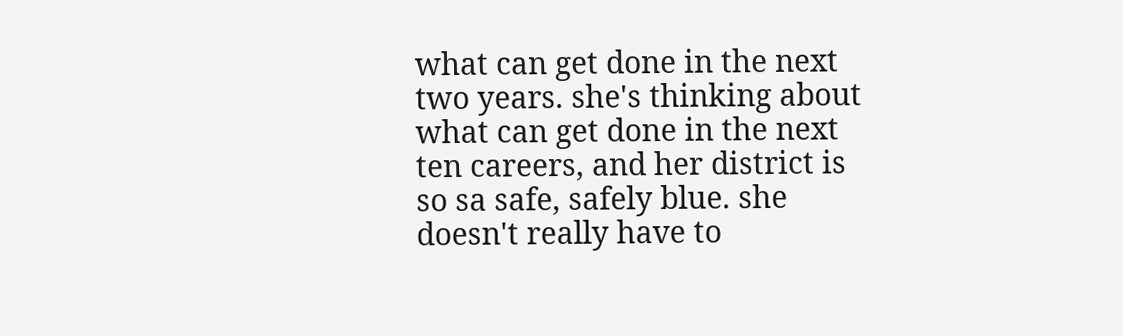what can get done in the next two years. she's thinking about what can get done in the next ten careers, and her district is so sa safe, safely blue. she doesn't really have to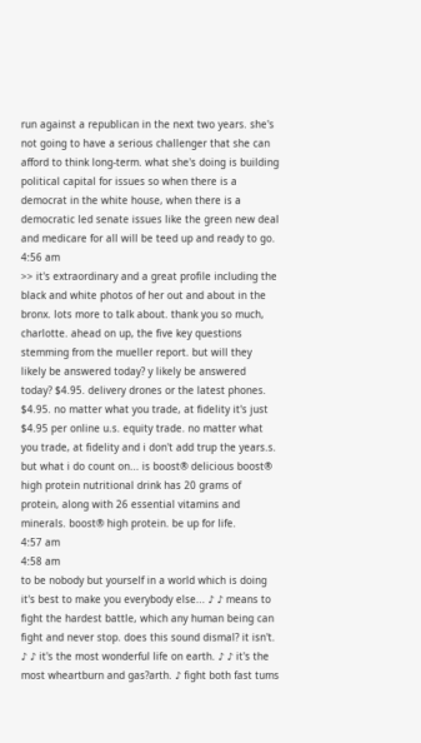run against a republican in the next two years. she's not going to have a serious challenger that she can afford to think long-term. what she's doing is building political capital for issues so when there is a democrat in the white house, when there is a democratic led senate issues like the green new deal and medicare for all will be teed up and ready to go.
4:56 am
>> it's extraordinary and a great profile including the black and white photos of her out and about in the bronx. lots more to talk about. thank you so much, charlotte. ahead on up, the five key questions stemming from the mueller report. but will they likely be answered today? y likely be answered today? $4.95. delivery drones or the latest phones. $4.95. no matter what you trade, at fidelity it's just $4.95 per online u.s. equity trade. no matter what you trade, at fidelity and i don't add trup the years.s. but what i do count on... is boost® delicious boost® high protein nutritional drink has 20 grams of protein, along with 26 essential vitamins and minerals. boost® high protein. be up for life.
4:57 am
4:58 am
to be nobody but yourself in a world which is doing it's best to make you everybody else... ♪ ♪ means to fight the hardest battle, which any human being can fight and never stop. does this sound dismal? it isn't. ♪ ♪ it's the most wonderful life on earth. ♪ ♪ it's the most wheartburn and gas?arth. ♪ fight both fast tums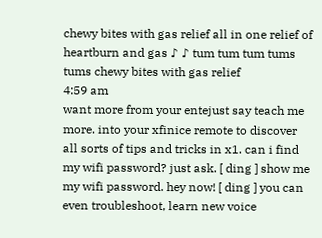chewy bites with gas relief all in one relief of heartburn and gas ♪ ♪ tum tum tum tums tums chewy bites with gas relief
4:59 am
want more from your entejust say teach me more. into your xfinice remote to discover all sorts of tips and tricks in x1. can i find my wifi password? just ask. [ ding ] show me my wifi password. hey now! [ ding ] you can even troubleshoot, learn new voice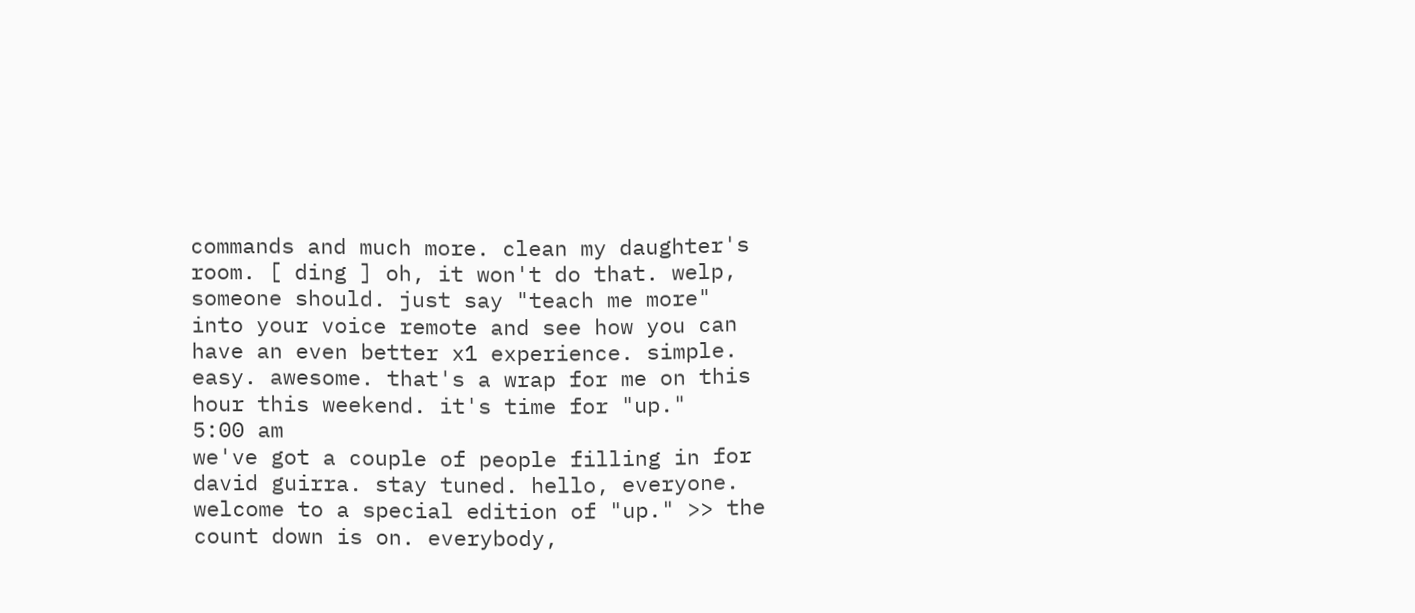commands and much more. clean my daughter's room. [ ding ] oh, it won't do that. welp, someone should. just say "teach me more" into your voice remote and see how you can have an even better x1 experience. simple. easy. awesome. that's a wrap for me on this hour this weekend. it's time for "up."
5:00 am
we've got a couple of people filling in for david guirra. stay tuned. hello, everyone. welcome to a special edition of "up." >> the count down is on. everybody,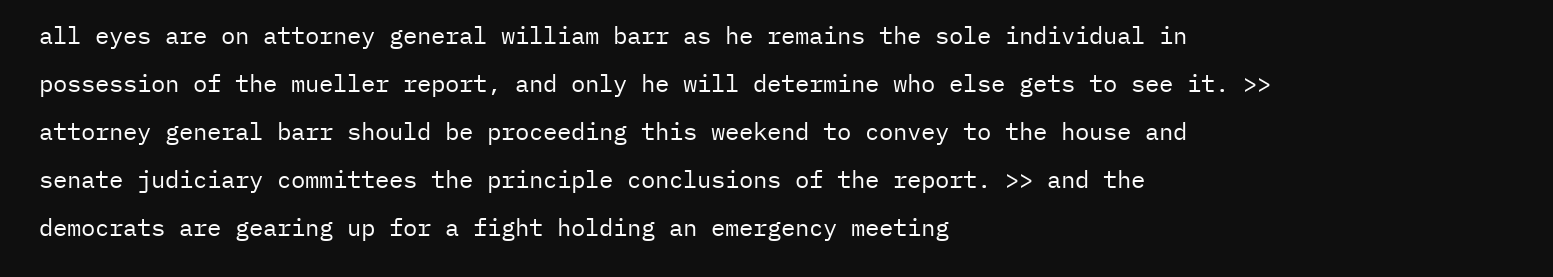all eyes are on attorney general william barr as he remains the sole individual in possession of the mueller report, and only he will determine who else gets to see it. >> attorney general barr should be proceeding this weekend to convey to the house and senate judiciary committees the principle conclusions of the report. >> and the democrats are gearing up for a fight holding an emergency meeting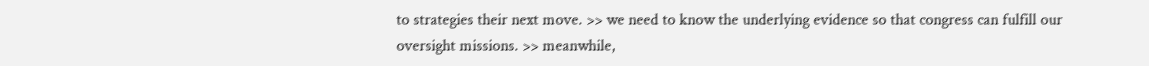to strategies their next move. >> we need to know the underlying evidence so that congress can fulfill our oversight missions. >> meanwhile,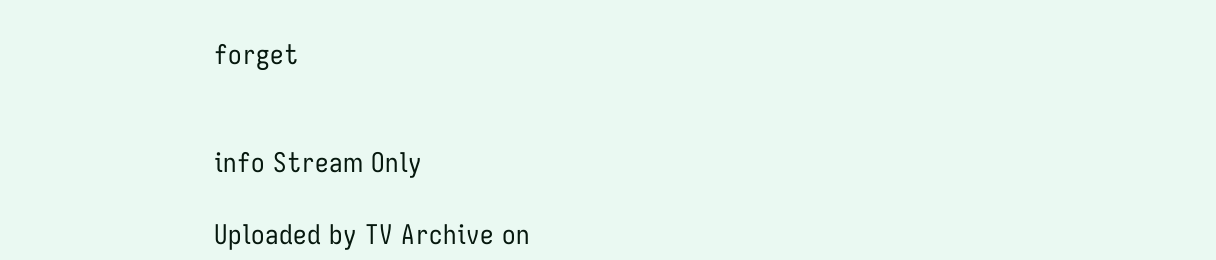forget


info Stream Only

Uploaded by TV Archive on